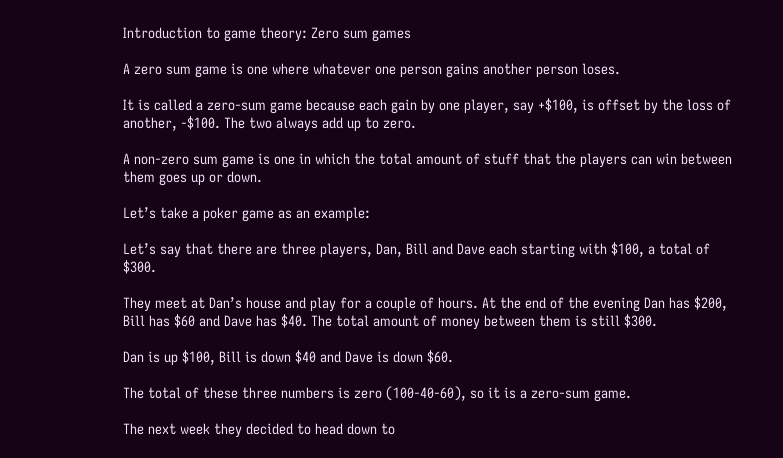Introduction to game theory: Zero sum games

A zero sum game is one where whatever one person gains another person loses.

It is called a zero-sum game because each gain by one player, say +$100, is offset by the loss of another, -$100. The two always add up to zero.

A non-zero sum game is one in which the total amount of stuff that the players can win between them goes up or down.

Let’s take a poker game as an example:

Let’s say that there are three players, Dan, Bill and Dave each starting with $100, a total of $300.

They meet at Dan’s house and play for a couple of hours. At the end of the evening Dan has $200, Bill has $60 and Dave has $40. The total amount of money between them is still $300.

Dan is up $100, Bill is down $40 and Dave is down $60.

The total of these three numbers is zero (100-40-60), so it is a zero-sum game.

The next week they decided to head down to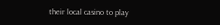their local casino to play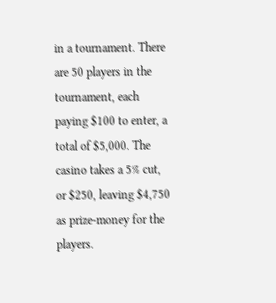in a tournament. There are 50 players in the tournament, each paying $100 to enter, a total of $5,000. The casino takes a 5% cut, or $250, leaving $4,750 as prize-money for the players.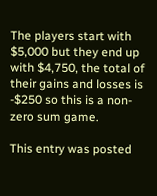The players start with $5,000 but they end up with $4,750, the total of their gains and losses is -$250 so this is a non-zero sum game.

This entry was posted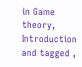in Game theory, Introduction and tagged ,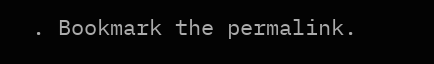. Bookmark the permalink.